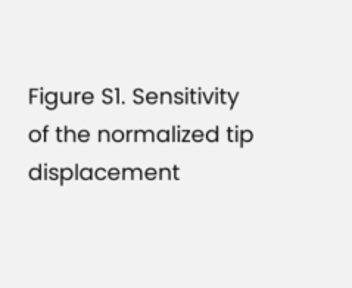Figure S1. Sensitivity of the normalized tip displacement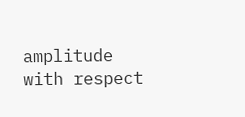amplitude with respect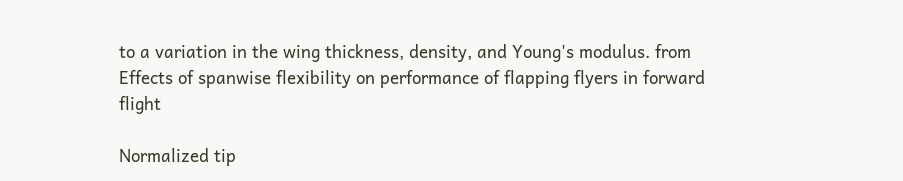to a variation in the wing thickness, density, and Young's modulus. from Effects of spanwise flexibility on performance of flapping flyers in forward flight

Normalized tip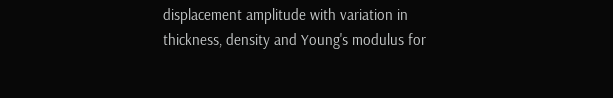displacement amplitude with variation in thickness, density and Young's modulus for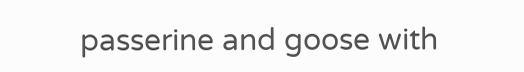passerine and goose with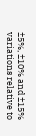±5%, ±10% and ±15% variations relative to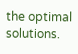the optimal solutions.